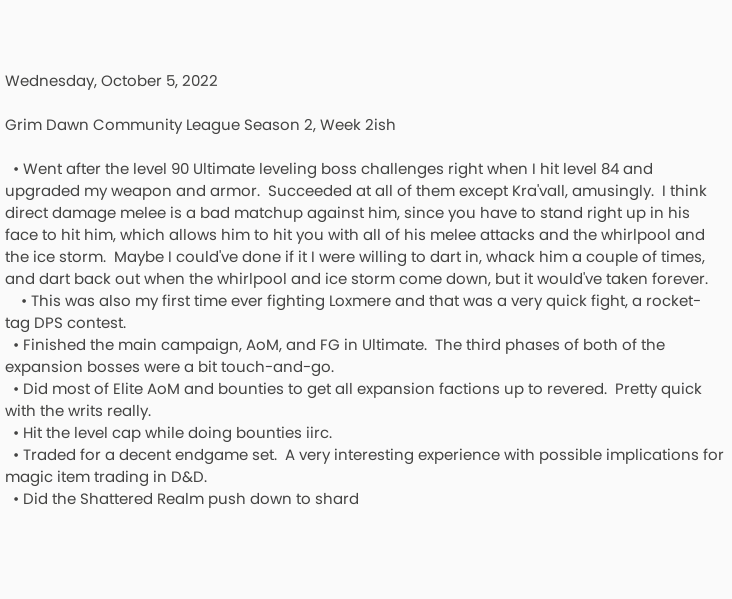Wednesday, October 5, 2022

Grim Dawn Community League Season 2, Week 2ish

  • Went after the level 90 Ultimate leveling boss challenges right when I hit level 84 and upgraded my weapon and armor.  Succeeded at all of them except Kra'vall, amusingly.  I think direct damage melee is a bad matchup against him, since you have to stand right up in his face to hit him, which allows him to hit you with all of his melee attacks and the whirlpool and the ice storm.  Maybe I could've done if it I were willing to dart in, whack him a couple of times, and dart back out when the whirlpool and ice storm come down, but it would've taken forever.
    • This was also my first time ever fighting Loxmere and that was a very quick fight, a rocket-tag DPS contest.
  • Finished the main campaign, AoM, and FG in Ultimate.  The third phases of both of the expansion bosses were a bit touch-and-go.
  • Did most of Elite AoM and bounties to get all expansion factions up to revered.  Pretty quick with the writs really.
  • Hit the level cap while doing bounties iirc.
  • Traded for a decent endgame set.  A very interesting experience with possible implications for magic item trading in D&D.
  • Did the Shattered Realm push down to shard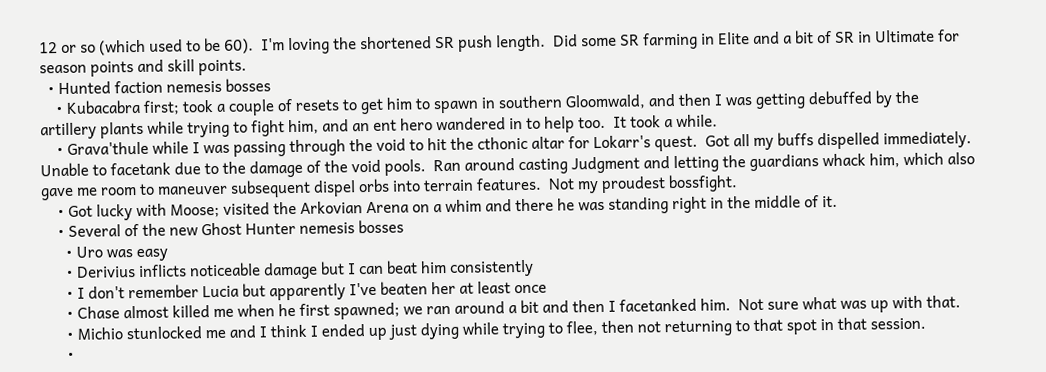12 or so (which used to be 60).  I'm loving the shortened SR push length.  Did some SR farming in Elite and a bit of SR in Ultimate for season points and skill points.
  • Hunted faction nemesis bosses
    • Kubacabra first; took a couple of resets to get him to spawn in southern Gloomwald, and then I was getting debuffed by the artillery plants while trying to fight him, and an ent hero wandered in to help too.  It took a while.
    • Grava'thule while I was passing through the void to hit the cthonic altar for Lokarr's quest.  Got all my buffs dispelled immediately.  Unable to facetank due to the damage of the void pools.  Ran around casting Judgment and letting the guardians whack him, which also gave me room to maneuver subsequent dispel orbs into terrain features.  Not my proudest bossfight.
    • Got lucky with Moose; visited the Arkovian Arena on a whim and there he was standing right in the middle of it.
    • Several of the new Ghost Hunter nemesis bosses
      • Uro was easy
      • Derivius inflicts noticeable damage but I can beat him consistently
      • I don't remember Lucia but apparently I've beaten her at least once
      • Chase almost killed me when he first spawned; we ran around a bit and then I facetanked him.  Not sure what was up with that.
      • Michio stunlocked me and I think I ended up just dying while trying to flee, then not returning to that spot in that session.
      •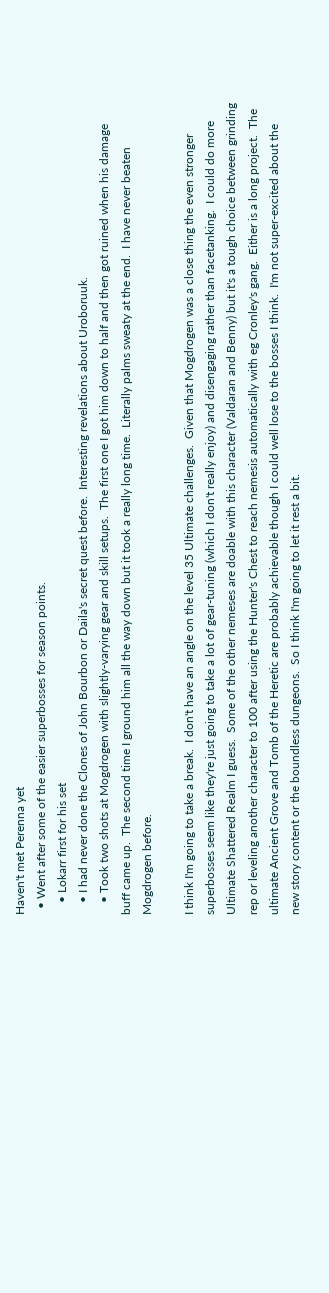Haven't met Perenna yet
  • Went after some of the easier superbosses for season points.
    • Lokarr first for his set
    • I had never done the Clones of John Bourbon or Daila's secret quest before.  Interesting revelations about Uroboruuk.
    • Took two shots at Mogdrogen with slightly-varying gear and skill setups.  The first one I got him down to half and then got ruined when his damage buff came up.  The second time I ground him all the way down but it took a really long time.  Literally palms sweaty at the end.  I have never beaten Mogdrogen before.

I think I'm going to take a break.  I don't have an angle on the level 35 Ultimate challenges.  Given that Mogdrogen was a close thing the even stronger superbosses seem like they're just going to take a lot of gear-tuning (which I don't really enjoy) and disengaging rather than facetanking.  I could do more Ultimate Shattered Realm I guess.  Some of the other nemeses are doable with this character (Valdaran and Benny) but it's a tough choice between grinding rep or leveling another character to 100 after using the Hunter's Chest to reach nemesis automatically with eg Cronley's gang.  Either is a long project.  The ultimate Ancient Grove and Tomb of the Heretic are probably achievable though I could well lose to the bosses I think.  I'm not super-excited about the new story content or the boundless dungeons.  So I think I'm going to let it rest a bit.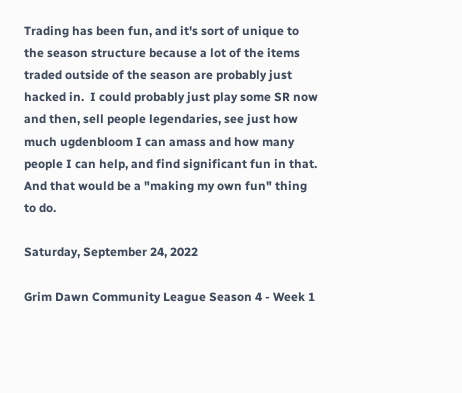Trading has been fun, and it's sort of unique to the season structure because a lot of the items traded outside of the season are probably just hacked in.  I could probably just play some SR now and then, sell people legendaries, see just how much ugdenbloom I can amass and how many people I can help, and find significant fun in that.  And that would be a "making my own fun" thing to do.

Saturday, September 24, 2022

Grim Dawn Community League Season 4 - Week 1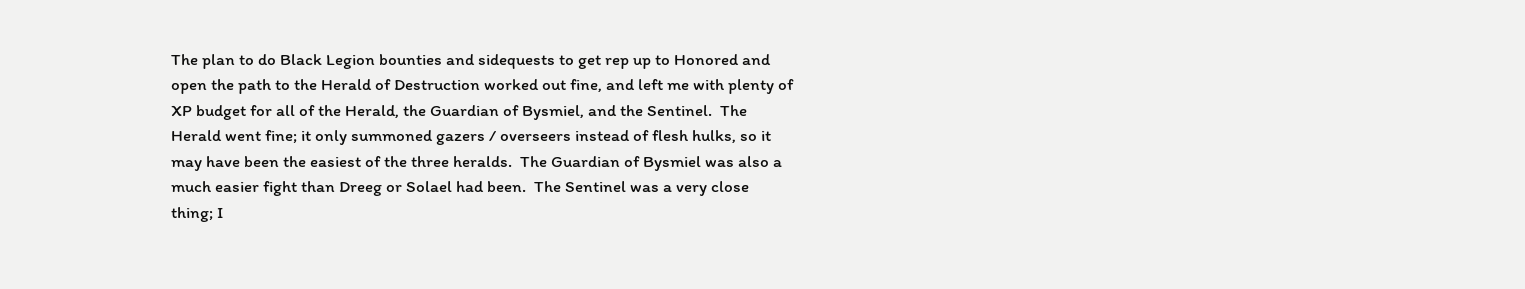The plan to do Black Legion bounties and sidequests to get rep up to Honored and open the path to the Herald of Destruction worked out fine, and left me with plenty of XP budget for all of the Herald, the Guardian of Bysmiel, and the Sentinel.  The Herald went fine; it only summoned gazers / overseers instead of flesh hulks, so it may have been the easiest of the three heralds.  The Guardian of Bysmiel was also a much easier fight than Dreeg or Solael had been.  The Sentinel was a very close thing; I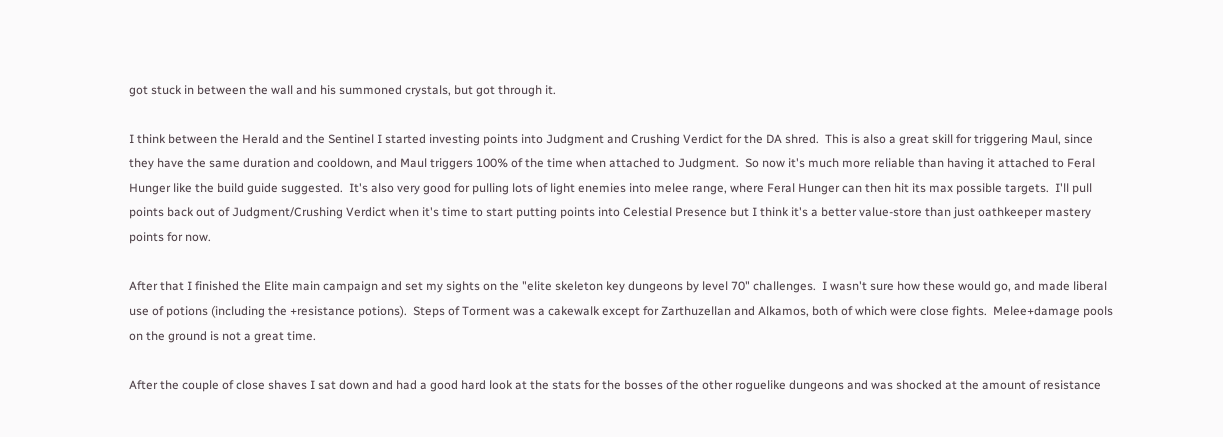got stuck in between the wall and his summoned crystals, but got through it.

I think between the Herald and the Sentinel I started investing points into Judgment and Crushing Verdict for the DA shred.  This is also a great skill for triggering Maul, since they have the same duration and cooldown, and Maul triggers 100% of the time when attached to Judgment.  So now it's much more reliable than having it attached to Feral Hunger like the build guide suggested.  It's also very good for pulling lots of light enemies into melee range, where Feral Hunger can then hit its max possible targets.  I'll pull points back out of Judgment/Crushing Verdict when it's time to start putting points into Celestial Presence but I think it's a better value-store than just oathkeeper mastery points for now.

After that I finished the Elite main campaign and set my sights on the "elite skeleton key dungeons by level 70" challenges.  I wasn't sure how these would go, and made liberal use of potions (including the +resistance potions).  Steps of Torment was a cakewalk except for Zarthuzellan and Alkamos, both of which were close fights.  Melee+damage pools on the ground is not a great time.

After the couple of close shaves I sat down and had a good hard look at the stats for the bosses of the other roguelike dungeons and was shocked at the amount of resistance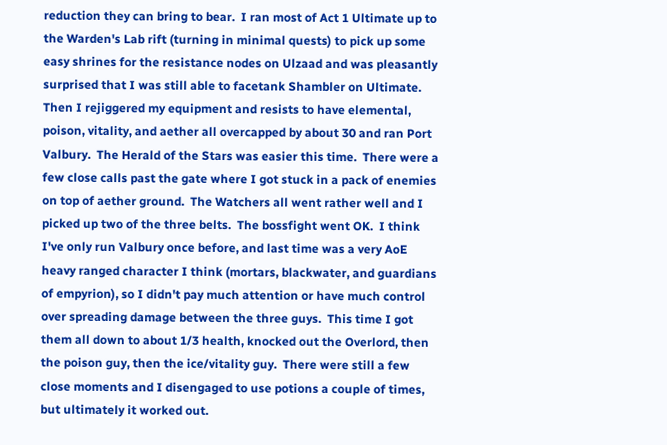reduction they can bring to bear.  I ran most of Act 1 Ultimate up to the Warden's Lab rift (turning in minimal quests) to pick up some easy shrines for the resistance nodes on Ulzaad and was pleasantly surprised that I was still able to facetank Shambler on Ultimate.  Then I rejiggered my equipment and resists to have elemental, poison, vitality, and aether all overcapped by about 30 and ran Port Valbury.  The Herald of the Stars was easier this time.  There were a few close calls past the gate where I got stuck in a pack of enemies on top of aether ground.  The Watchers all went rather well and I picked up two of the three belts.  The bossfight went OK.  I think I've only run Valbury once before, and last time was a very AoE heavy ranged character I think (mortars, blackwater, and guardians of empyrion), so I didn't pay much attention or have much control over spreading damage between the three guys.  This time I got them all down to about 1/3 health, knocked out the Overlord, then the poison guy, then the ice/vitality guy.  There were still a few close moments and I disengaged to use potions a couple of times, but ultimately it worked out.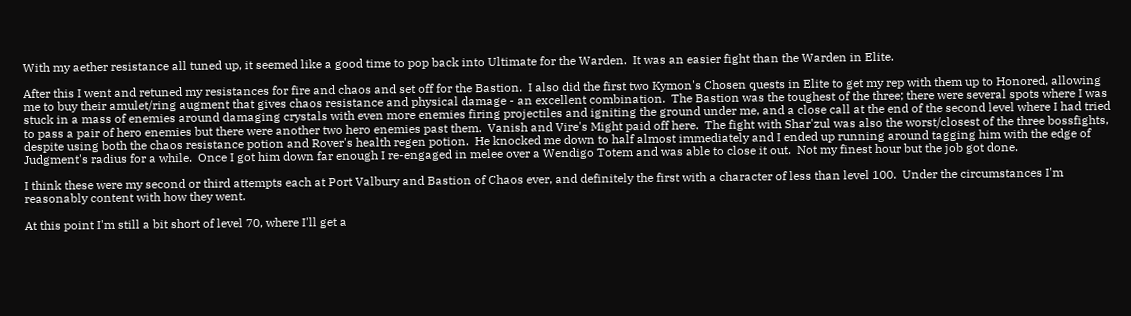With my aether resistance all tuned up, it seemed like a good time to pop back into Ultimate for the Warden.  It was an easier fight than the Warden in Elite.

After this I went and retuned my resistances for fire and chaos and set off for the Bastion.  I also did the first two Kymon's Chosen quests in Elite to get my rep with them up to Honored, allowing me to buy their amulet/ring augment that gives chaos resistance and physical damage - an excellent combination.  The Bastion was the toughest of the three; there were several spots where I was stuck in a mass of enemies around damaging crystals with even more enemies firing projectiles and igniting the ground under me, and a close call at the end of the second level where I had tried to pass a pair of hero enemies but there were another two hero enemies past them.  Vanish and Vire's Might paid off here.  The fight with Shar'zul was also the worst/closest of the three bossfights, despite using both the chaos resistance potion and Rover's health regen potion.  He knocked me down to half almost immediately and I ended up running around tagging him with the edge of Judgment's radius for a while.  Once I got him down far enough I re-engaged in melee over a Wendigo Totem and was able to close it out.  Not my finest hour but the job got done.

I think these were my second or third attempts each at Port Valbury and Bastion of Chaos ever, and definitely the first with a character of less than level 100.  Under the circumstances I'm reasonably content with how they went.

At this point I'm still a bit short of level 70, where I'll get a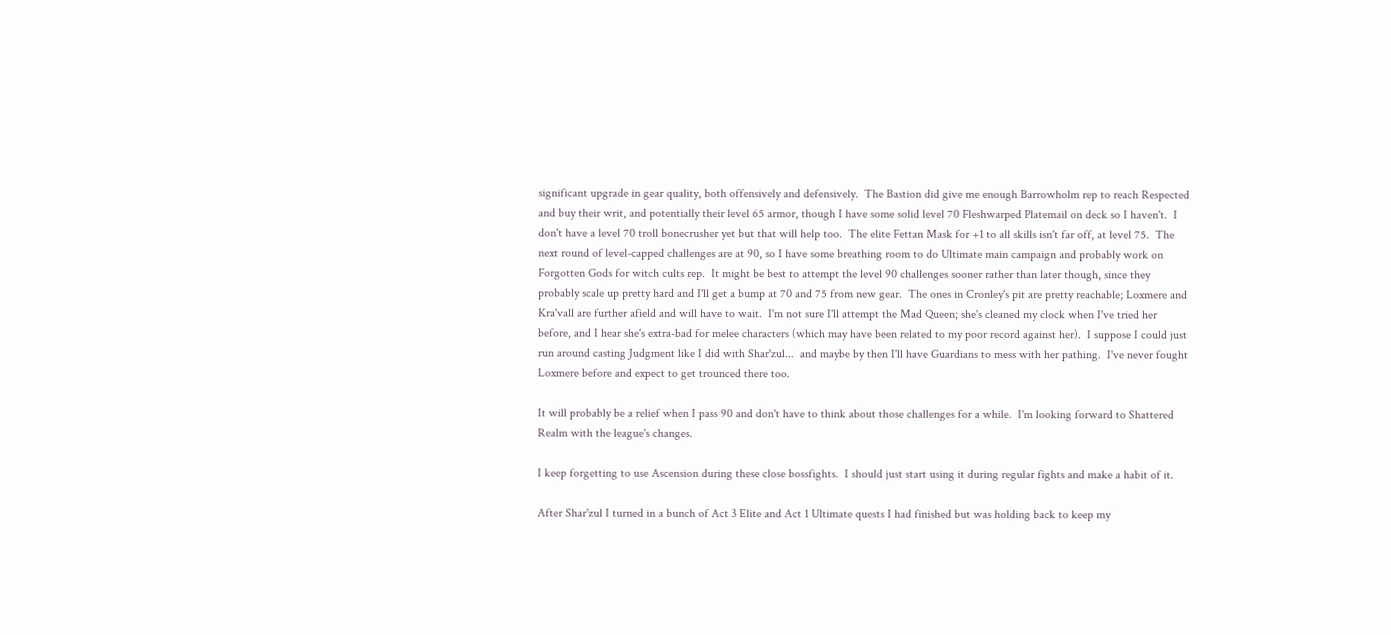significant upgrade in gear quality, both offensively and defensively.  The Bastion did give me enough Barrowholm rep to reach Respected and buy their writ, and potentially their level 65 armor, though I have some solid level 70 Fleshwarped Platemail on deck so I haven't.  I don't have a level 70 troll bonecrusher yet but that will help too.  The elite Fettan Mask for +1 to all skills isn't far off, at level 75.  The next round of level-capped challenges are at 90, so I have some breathing room to do Ultimate main campaign and probably work on Forgotten Gods for witch cults rep.  It might be best to attempt the level 90 challenges sooner rather than later though, since they probably scale up pretty hard and I'll get a bump at 70 and 75 from new gear.  The ones in Cronley's pit are pretty reachable; Loxmere and Kra'vall are further afield and will have to wait.  I'm not sure I'll attempt the Mad Queen; she's cleaned my clock when I've tried her before, and I hear she's extra-bad for melee characters (which may have been related to my poor record against her).  I suppose I could just run around casting Judgment like I did with Shar'zul...  and maybe by then I'll have Guardians to mess with her pathing.  I've never fought Loxmere before and expect to get trounced there too.

It will probably be a relief when I pass 90 and don't have to think about those challenges for a while.  I'm looking forward to Shattered Realm with the league's changes.

I keep forgetting to use Ascension during these close bossfights.  I should just start using it during regular fights and make a habit of it.

After Shar'zul I turned in a bunch of Act 3 Elite and Act 1 Ultimate quests I had finished but was holding back to keep my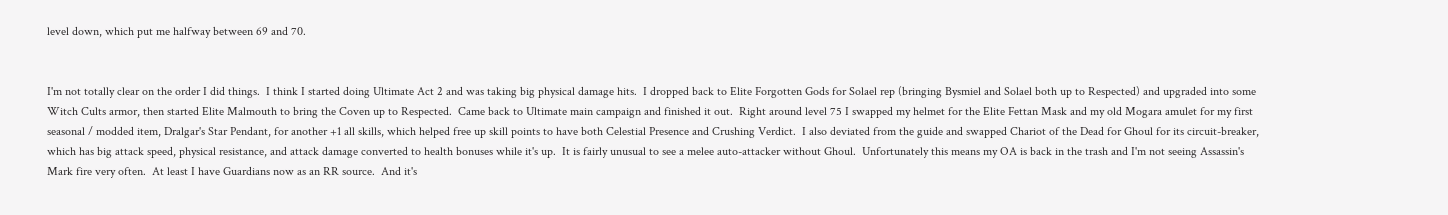level down, which put me halfway between 69 and 70.


I'm not totally clear on the order I did things.  I think I started doing Ultimate Act 2 and was taking big physical damage hits.  I dropped back to Elite Forgotten Gods for Solael rep (bringing Bysmiel and Solael both up to Respected) and upgraded into some Witch Cults armor, then started Elite Malmouth to bring the Coven up to Respected.  Came back to Ultimate main campaign and finished it out.  Right around level 75 I swapped my helmet for the Elite Fettan Mask and my old Mogara amulet for my first seasonal / modded item, Dralgar's Star Pendant, for another +1 all skills, which helped free up skill points to have both Celestial Presence and Crushing Verdict.  I also deviated from the guide and swapped Chariot of the Dead for Ghoul for its circuit-breaker, which has big attack speed, physical resistance, and attack damage converted to health bonuses while it's up.  It is fairly unusual to see a melee auto-attacker without Ghoul.  Unfortunately this means my OA is back in the trash and I'm not seeing Assassin's Mark fire very often.  At least I have Guardians now as an RR source.  And it's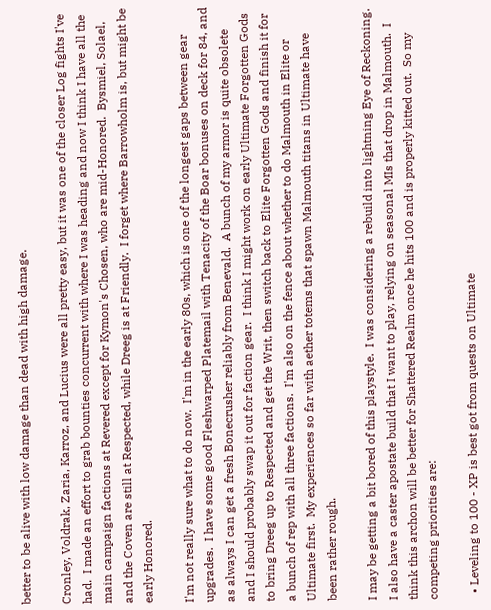better to be alive with low damage than dead with high damage.

Cronley, Voldrak, Zaria, Karroz, and Lucius were all pretty easy, but it was one of the closer Log fights I've had.  I made an effort to grab bounties concurrent with where I was heading and now I think I have all the main campaign factions at Revered except for Kymon's Chosen, who are mid-Honored.  Bysmiel, Solael, and the Coven are still at Respected, while Dreeg is at Friendly.  I forget where Barrowholm is, but might be early Honored.

I'm not really sure what to do now.  I'm in the early 80s, which is one of the longest gaps between gear upgrades.  I have some good Fleshwarped Platemail with Tenacity of the Boar bonuses on deck for 84, and as always I can get a fresh Bonecrusher reliably from Benevald.  A bunch of my armor is quite obsolete and I should probably swap it out for faction gear.  I think I might work on early Ultimate Forgotten Gods to bring Dreeg up to Respected and get the Writ, then switch back to Elite Forgotten Gods and finish it for a bunch of rep with all three factions.  I'm also on the fence about whether to do Malmouth in Elite or Ultimate first.  My experiences so far with aether totems that spawn Malmouth titans in Ultimate have been rather rough.

I may be getting a bit bored of this playstyle.  I was considering a rebuild into lightning Eye of Reckoning.  I also have a caster apostate build that I want to play, relying on seasonal MIs that drop in Malmouth.  I think this archon will be better for Shattered Realm once he hits 100 and is properly kitted out.  So my competing priorities are:

  • Leveling to 100 - XP is best got from quests on Ultimate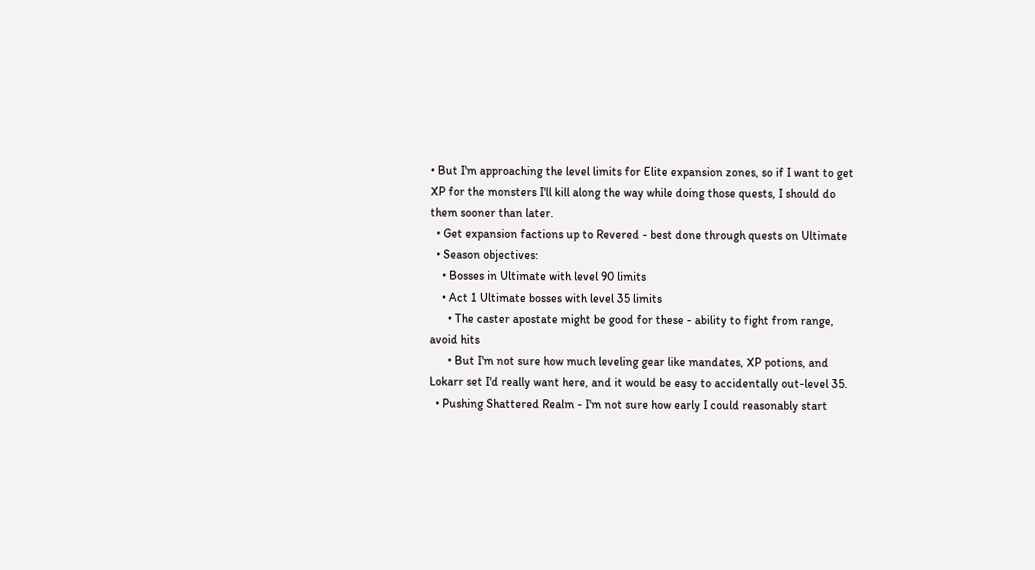• But I'm approaching the level limits for Elite expansion zones, so if I want to get XP for the monsters I'll kill along the way while doing those quests, I should do them sooner than later.
  • Get expansion factions up to Revered - best done through quests on Ultimate
  • Season objectives:
    • Bosses in Ultimate with level 90 limits
    • Act 1 Ultimate bosses with level 35 limits
      • The caster apostate might be good for these - ability to fight from range, avoid hits
      • But I'm not sure how much leveling gear like mandates, XP potions, and Lokarr set I'd really want here, and it would be easy to accidentally out-level 35.
  • Pushing Shattered Realm - I'm not sure how early I could reasonably start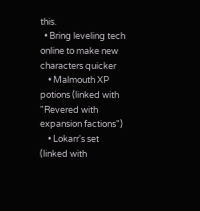this.
  • Bring leveling tech online to make new characters quicker
    • Malmouth XP potions (linked with "Revered with expansion factions")
    • Lokarr's set (linked with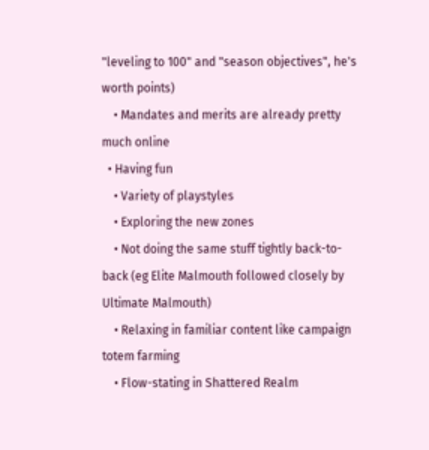"leveling to 100" and "season objectives", he's worth points)
    • Mandates and merits are already pretty much online
  • Having fun
    • Variety of playstyles
    • Exploring the new zones
    • Not doing the same stuff tightly back-to-back (eg Elite Malmouth followed closely by Ultimate Malmouth)
    • Relaxing in familiar content like campaign totem farming
    • Flow-stating in Shattered Realm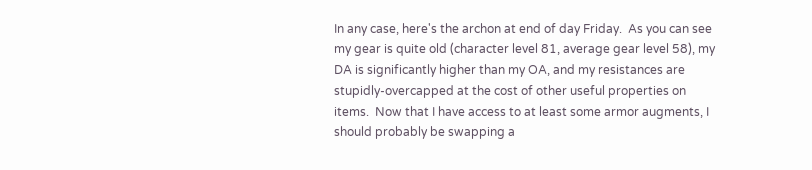In any case, here's the archon at end of day Friday.  As you can see my gear is quite old (character level 81, average gear level 58), my DA is significantly higher than my OA, and my resistances are stupidly-overcapped at the cost of other useful properties on items.  Now that I have access to at least some armor augments, I should probably be swapping a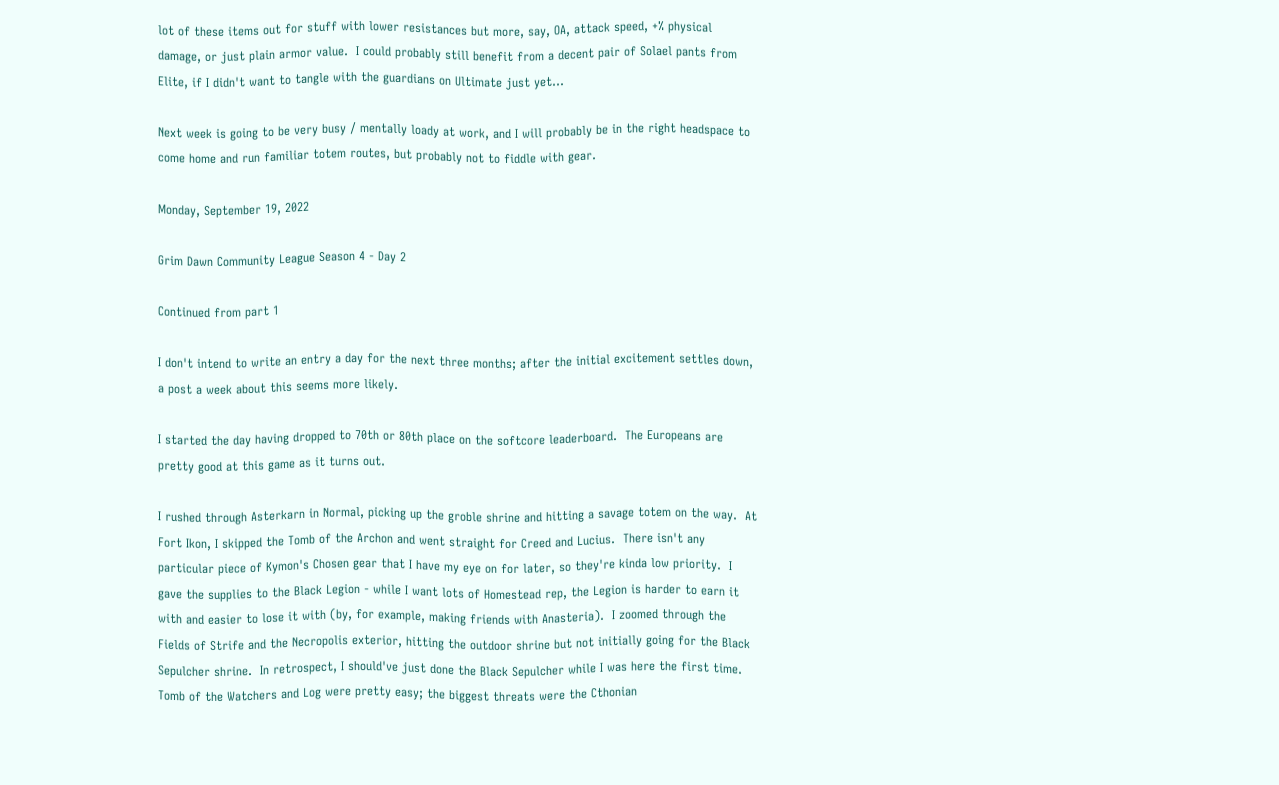lot of these items out for stuff with lower resistances but more, say, OA, attack speed, +% physical damage, or just plain armor value.  I could probably still benefit from a decent pair of Solael pants from Elite, if I didn't want to tangle with the guardians on Ultimate just yet...

Next week is going to be very busy / mentally loady at work, and I will probably be in the right headspace to come home and run familiar totem routes, but probably not to fiddle with gear.

Monday, September 19, 2022

Grim Dawn Community League Season 4 - Day 2

Continued from part 1

I don't intend to write an entry a day for the next three months; after the initial excitement settles down, a post a week about this seems more likely.

I started the day having dropped to 70th or 80th place on the softcore leaderboard.  The Europeans are pretty good at this game as it turns out.

I rushed through Asterkarn in Normal, picking up the groble shrine and hitting a savage totem on the way.  At Fort Ikon, I skipped the Tomb of the Archon and went straight for Creed and Lucius.  There isn't any particular piece of Kymon's Chosen gear that I have my eye on for later, so they're kinda low priority.  I gave the supplies to the Black Legion - while I want lots of Homestead rep, the Legion is harder to earn it with and easier to lose it with (by, for example, making friends with Anasteria).  I zoomed through the Fields of Strife and the Necropolis exterior, hitting the outdoor shrine but not initially going for the Black Sepulcher shrine.  In retrospect, I should've just done the Black Sepulcher while I was here the first time.  Tomb of the Watchers and Log were pretty easy; the biggest threats were the Cthonian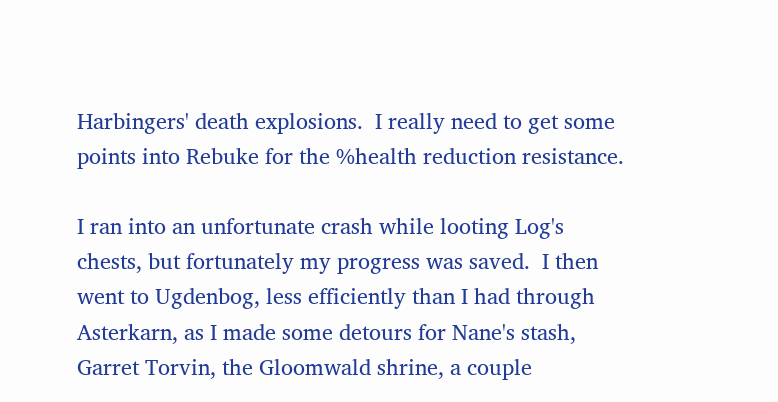Harbingers' death explosions.  I really need to get some points into Rebuke for the %health reduction resistance.

I ran into an unfortunate crash while looting Log's chests, but fortunately my progress was saved.  I then went to Ugdenbog, less efficiently than I had through Asterkarn, as I made some detours for Nane's stash, Garret Torvin, the Gloomwald shrine, a couple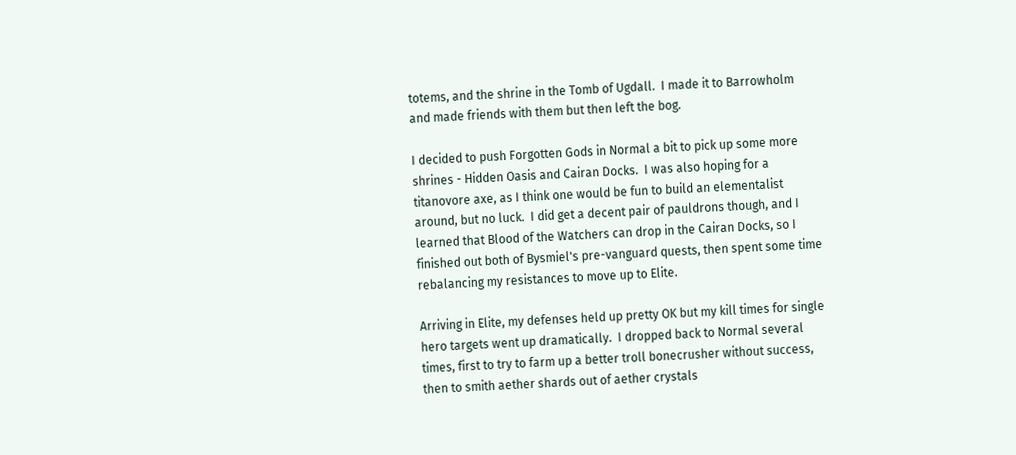totems, and the shrine in the Tomb of Ugdall.  I made it to Barrowholm and made friends with them but then left the bog.

I decided to push Forgotten Gods in Normal a bit to pick up some more shrines - Hidden Oasis and Cairan Docks.  I was also hoping for a titanovore axe, as I think one would be fun to build an elementalist around, but no luck.  I did get a decent pair of pauldrons though, and I learned that Blood of the Watchers can drop in the Cairan Docks, so I finished out both of Bysmiel's pre-vanguard quests, then spent some time rebalancing my resistances to move up to Elite.

Arriving in Elite, my defenses held up pretty OK but my kill times for single hero targets went up dramatically.  I dropped back to Normal several times, first to try to farm up a better troll bonecrusher without success, then to smith aether shards out of aether crystals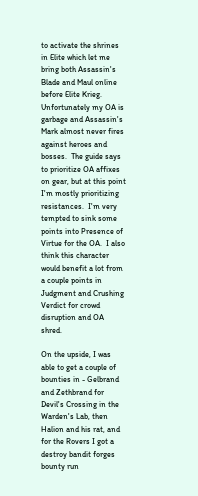to activate the shrines in Elite which let me bring both Assassin's Blade and Maul online before Elite Krieg.  Unfortunately my OA is garbage and Assassin's Mark almost never fires against heroes and bosses.  The guide says to prioritize OA affixes on gear, but at this point I'm mostly prioritizing resistances.  I'm very tempted to sink some points into Presence of Virtue for the OA.  I also think this character would benefit a lot from a couple points in Judgment and Crushing Verdict for crowd disruption and OA shred.

On the upside, I was able to get a couple of bounties in - Gelbrand and Zethbrand for Devil's Crossing in the Warden's Lab, then Halion and his rat, and for the Rovers I got a destroy bandit forges bounty run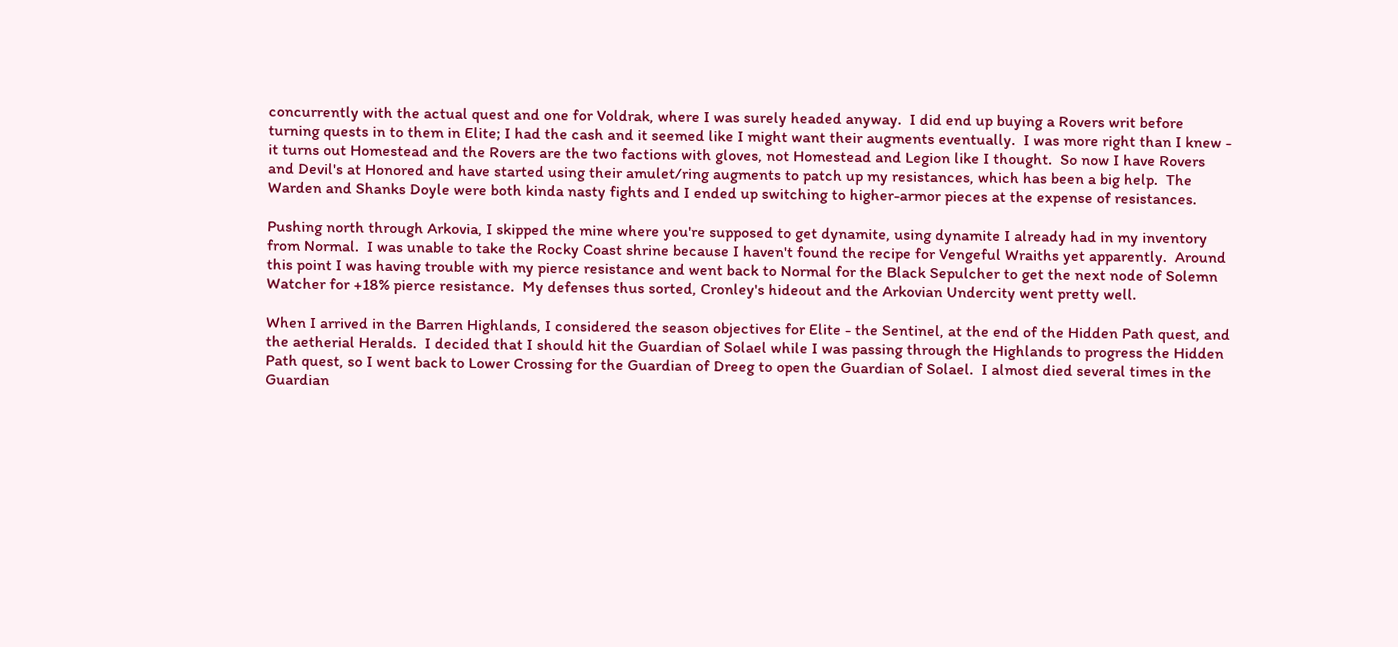concurrently with the actual quest and one for Voldrak, where I was surely headed anyway.  I did end up buying a Rovers writ before turning quests in to them in Elite; I had the cash and it seemed like I might want their augments eventually.  I was more right than I knew - it turns out Homestead and the Rovers are the two factions with gloves, not Homestead and Legion like I thought.  So now I have Rovers and Devil's at Honored and have started using their amulet/ring augments to patch up my resistances, which has been a big help.  The Warden and Shanks Doyle were both kinda nasty fights and I ended up switching to higher-armor pieces at the expense of resistances.

Pushing north through Arkovia, I skipped the mine where you're supposed to get dynamite, using dynamite I already had in my inventory from Normal.  I was unable to take the Rocky Coast shrine because I haven't found the recipe for Vengeful Wraiths yet apparently.  Around this point I was having trouble with my pierce resistance and went back to Normal for the Black Sepulcher to get the next node of Solemn Watcher for +18% pierce resistance.  My defenses thus sorted, Cronley's hideout and the Arkovian Undercity went pretty well.

When I arrived in the Barren Highlands, I considered the season objectives for Elite - the Sentinel, at the end of the Hidden Path quest, and the aetherial Heralds.  I decided that I should hit the Guardian of Solael while I was passing through the Highlands to progress the Hidden Path quest, so I went back to Lower Crossing for the Guardian of Dreeg to open the Guardian of Solael.  I almost died several times in the Guardian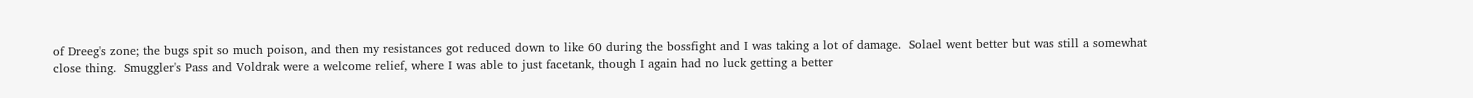of Dreeg's zone; the bugs spit so much poison, and then my resistances got reduced down to like 60 during the bossfight and I was taking a lot of damage.  Solael went better but was still a somewhat close thing.  Smuggler's Pass and Voldrak were a welcome relief, where I was able to just facetank, though I again had no luck getting a better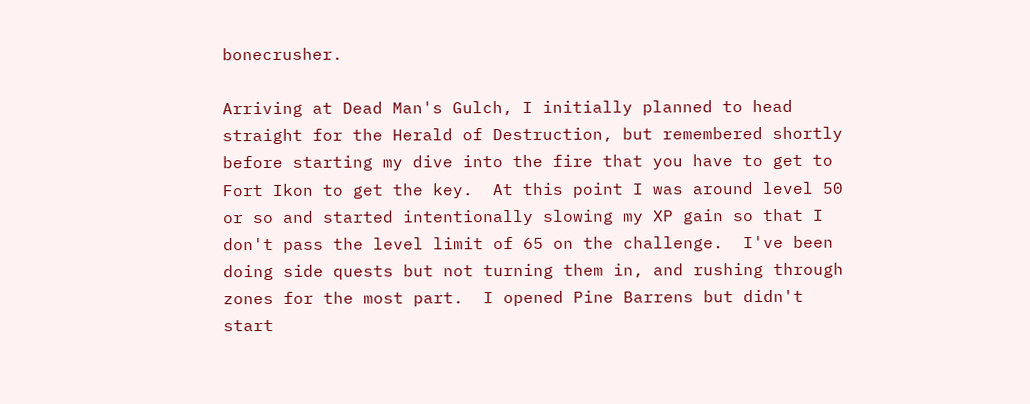bonecrusher.

Arriving at Dead Man's Gulch, I initially planned to head straight for the Herald of Destruction, but remembered shortly before starting my dive into the fire that you have to get to Fort Ikon to get the key.  At this point I was around level 50 or so and started intentionally slowing my XP gain so that I don't pass the level limit of 65 on the challenge.  I've been doing side quests but not turning them in, and rushing through zones for the most part.  I opened Pine Barrens but didn't start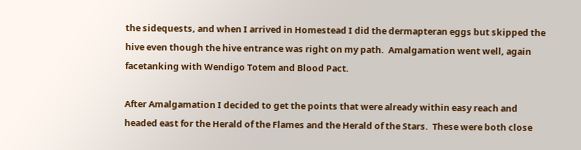the sidequests, and when I arrived in Homestead I did the dermapteran eggs but skipped the hive even though the hive entrance was right on my path.  Amalgamation went well, again facetanking with Wendigo Totem and Blood Pact.

After Amalgamation I decided to get the points that were already within easy reach and headed east for the Herald of the Flames and the Herald of the Stars.  These were both close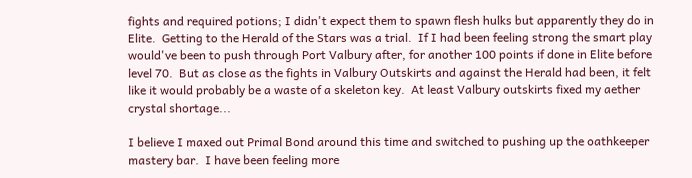fights and required potions; I didn't expect them to spawn flesh hulks but apparently they do in Elite.  Getting to the Herald of the Stars was a trial.  If I had been feeling strong the smart play would've been to push through Port Valbury after, for another 100 points if done in Elite before level 70.  But as close as the fights in Valbury Outskirts and against the Herald had been, it felt like it would probably be a waste of a skeleton key.  At least Valbury outskirts fixed my aether crystal shortage...

I believe I maxed out Primal Bond around this time and switched to pushing up the oathkeeper mastery bar.  I have been feeling more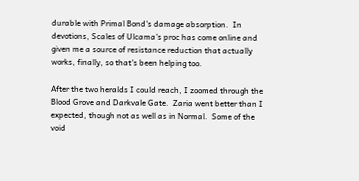durable with Primal Bond's damage absorption.  In devotions, Scales of Ulcama's proc has come online and given me a source of resistance reduction that actually works, finally, so that's been helping too.

After the two heralds I could reach, I zoomed through the Blood Grove and Darkvale Gate.  Zaria went better than I expected, though not as well as in Normal.  Some of the void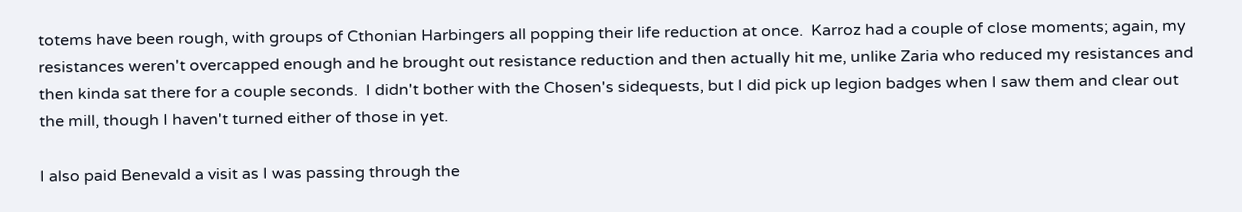totems have been rough, with groups of Cthonian Harbingers all popping their life reduction at once.  Karroz had a couple of close moments; again, my resistances weren't overcapped enough and he brought out resistance reduction and then actually hit me, unlike Zaria who reduced my resistances and then kinda sat there for a couple seconds.  I didn't bother with the Chosen's sidequests, but I did pick up legion badges when I saw them and clear out the mill, though I haven't turned either of those in yet.

I also paid Benevald a visit as I was passing through the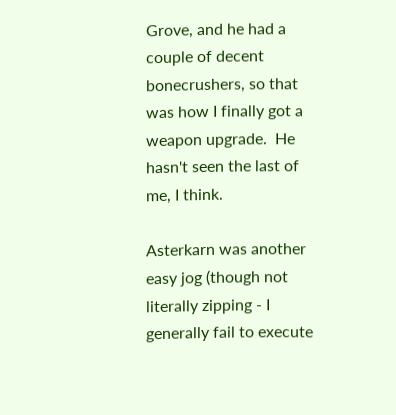Grove, and he had a couple of decent bonecrushers, so that was how I finally got a weapon upgrade.  He hasn't seen the last of me, I think.

Asterkarn was another easy jog (though not literally zipping - I generally fail to execute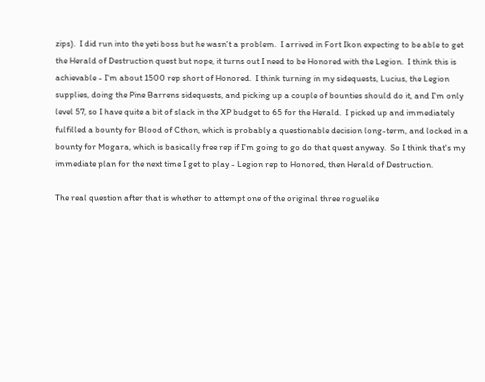zips).  I did run into the yeti boss but he wasn't a problem.  I arrived in Fort Ikon expecting to be able to get the Herald of Destruction quest but nope, it turns out I need to be Honored with the Legion.  I think this is achievable - I'm about 1500 rep short of Honored.  I think turning in my sidequests, Lucius, the Legion supplies, doing the Pine Barrens sidequests, and picking up a couple of bounties should do it, and I'm only level 57, so I have quite a bit of slack in the XP budget to 65 for the Herald.  I picked up and immediately fulfilled a bounty for Blood of Cthon, which is probably a questionable decision long-term, and locked in a bounty for Mogara, which is basically free rep if I'm going to go do that quest anyway.  So I think that's my immediate plan for the next time I get to play - Legion rep to Honored, then Herald of Destruction.

The real question after that is whether to attempt one of the original three roguelike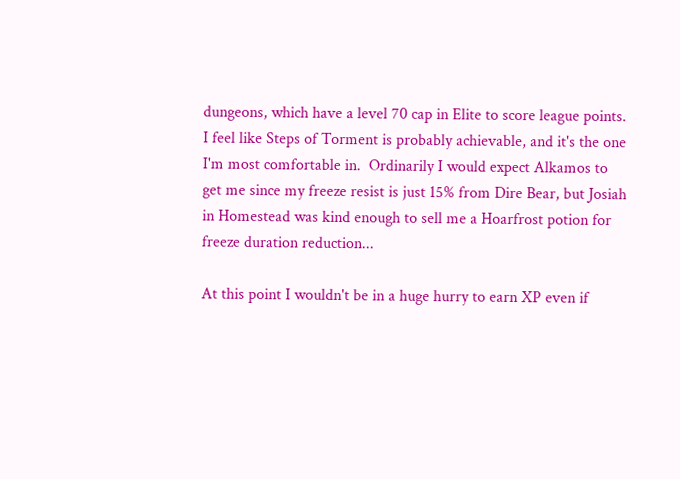dungeons, which have a level 70 cap in Elite to score league points.  I feel like Steps of Torment is probably achievable, and it's the one I'm most comfortable in.  Ordinarily I would expect Alkamos to get me since my freeze resist is just 15% from Dire Bear, but Josiah in Homestead was kind enough to sell me a Hoarfrost potion for freeze duration reduction...

At this point I wouldn't be in a huge hurry to earn XP even if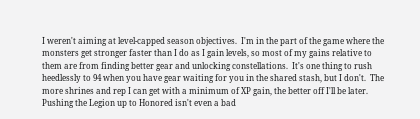I weren't aiming at level-capped season objectives.  I'm in the part of the game where the monsters get stronger faster than I do as I gain levels, so most of my gains relative to them are from finding better gear and unlocking constellations.  It's one thing to rush heedlessly to 94 when you have gear waiting for you in the shared stash, but I don't.  The more shrines and rep I can get with a minimum of XP gain, the better off I'll be later.  Pushing the Legion up to Honored isn't even a bad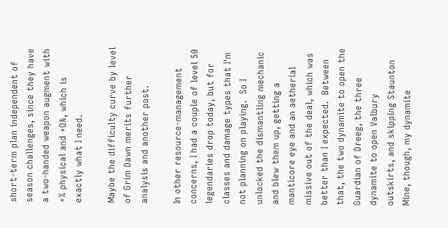short-term plan independent of season challenges, since they have a two-handed weapon augment with +% physical and +OA, which is exactly what I need.

Maybe the difficulty curve by level of Grim Dawn merits further analysis and another post.

In other resource-management concerns, I had a couple of level 50 legendaries drop today, but for classes and damage types that I'm not planning on playing.  So I unlocked the dismantling mechanic and blew them up, getting a manticore eye and an aetherial missive out of the deal, which was better than I expected.  Between that, the two dynamite to open the Guardian of Dreeg, the three dynamite to open Valbury outskirts, and skipping Staunton Mine, though, my dynamite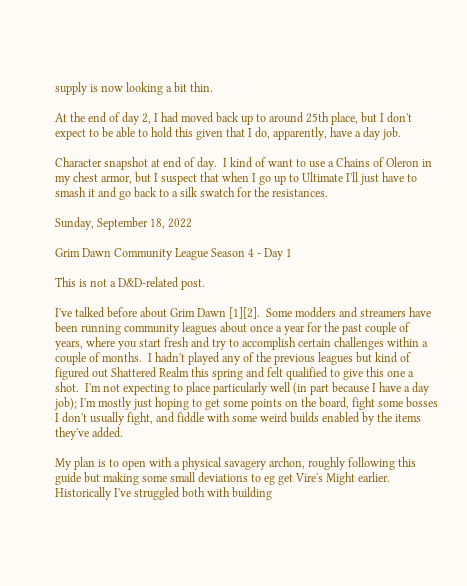supply is now looking a bit thin.

At the end of day 2, I had moved back up to around 25th place, but I don't expect to be able to hold this given that I do, apparently, have a day job.

Character snapshot at end of day.  I kind of want to use a Chains of Oleron in my chest armor, but I suspect that when I go up to Ultimate I'll just have to smash it and go back to a silk swatch for the resistances.

Sunday, September 18, 2022

Grim Dawn Community League Season 4 - Day 1

This is not a D&D-related post.

I've talked before about Grim Dawn [1][2].  Some modders and streamers have been running community leagues about once a year for the past couple of years, where you start fresh and try to accomplish certain challenges within a couple of months.  I hadn't played any of the previous leagues but kind of figured out Shattered Realm this spring and felt qualified to give this one a shot.  I'm not expecting to place particularly well (in part because I have a day job); I'm mostly just hoping to get some points on the board, fight some bosses I don't usually fight, and fiddle with some weird builds enabled by the items they've added.

My plan is to open with a physical savagery archon, roughly following this guide but making some small deviations to eg get Vire's Might earlier.  Historically I've struggled both with building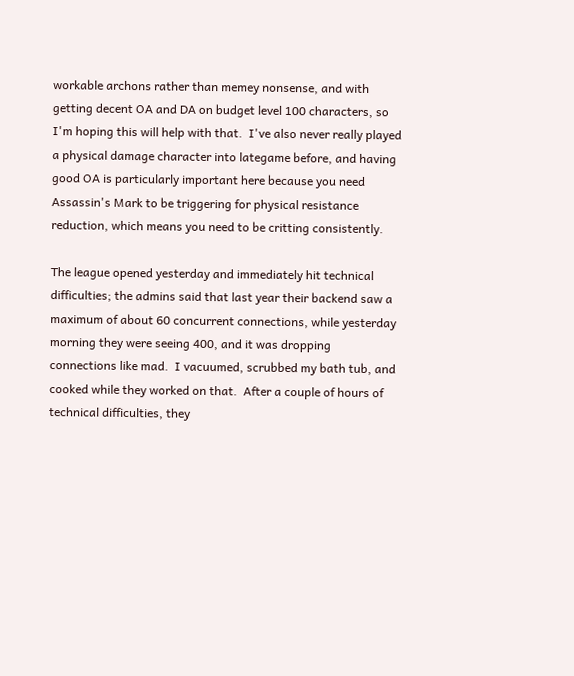workable archons rather than memey nonsense, and with getting decent OA and DA on budget level 100 characters, so I'm hoping this will help with that.  I've also never really played a physical damage character into lategame before, and having good OA is particularly important here because you need Assassin's Mark to be triggering for physical resistance reduction, which means you need to be critting consistently.

The league opened yesterday and immediately hit technical difficulties; the admins said that last year their backend saw a maximum of about 60 concurrent connections, while yesterday morning they were seeing 400, and it was dropping connections like mad.  I vacuumed, scrubbed my bath tub, and cooked while they worked on that.  After a couple of hours of technical difficulties, they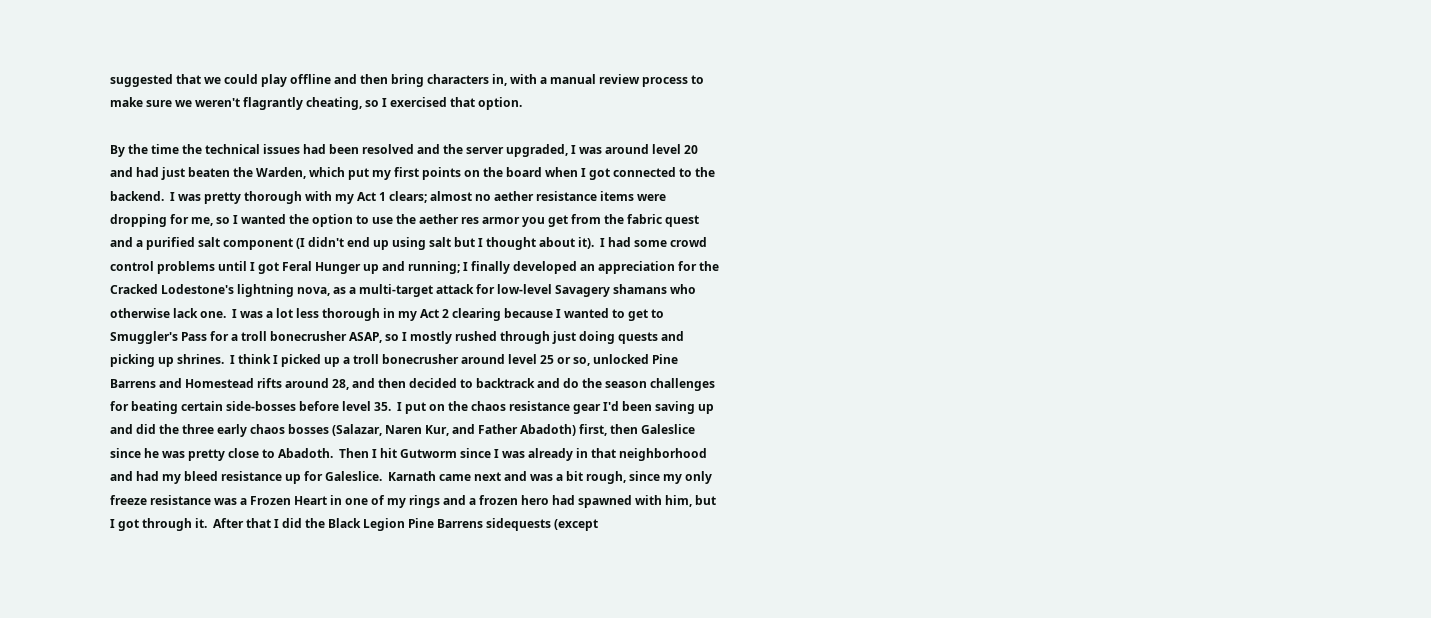suggested that we could play offline and then bring characters in, with a manual review process to make sure we weren't flagrantly cheating, so I exercised that option.

By the time the technical issues had been resolved and the server upgraded, I was around level 20 and had just beaten the Warden, which put my first points on the board when I got connected to the backend.  I was pretty thorough with my Act 1 clears; almost no aether resistance items were dropping for me, so I wanted the option to use the aether res armor you get from the fabric quest and a purified salt component (I didn't end up using salt but I thought about it).  I had some crowd control problems until I got Feral Hunger up and running; I finally developed an appreciation for the Cracked Lodestone's lightning nova, as a multi-target attack for low-level Savagery shamans who otherwise lack one.  I was a lot less thorough in my Act 2 clearing because I wanted to get to Smuggler's Pass for a troll bonecrusher ASAP, so I mostly rushed through just doing quests and picking up shrines.  I think I picked up a troll bonecrusher around level 25 or so, unlocked Pine Barrens and Homestead rifts around 28, and then decided to backtrack and do the season challenges for beating certain side-bosses before level 35.  I put on the chaos resistance gear I'd been saving up and did the three early chaos bosses (Salazar, Naren Kur, and Father Abadoth) first, then Galeslice since he was pretty close to Abadoth.  Then I hit Gutworm since I was already in that neighborhood and had my bleed resistance up for Galeslice.  Karnath came next and was a bit rough, since my only freeze resistance was a Frozen Heart in one of my rings and a frozen hero had spawned with him, but I got through it.  After that I did the Black Legion Pine Barrens sidequests (except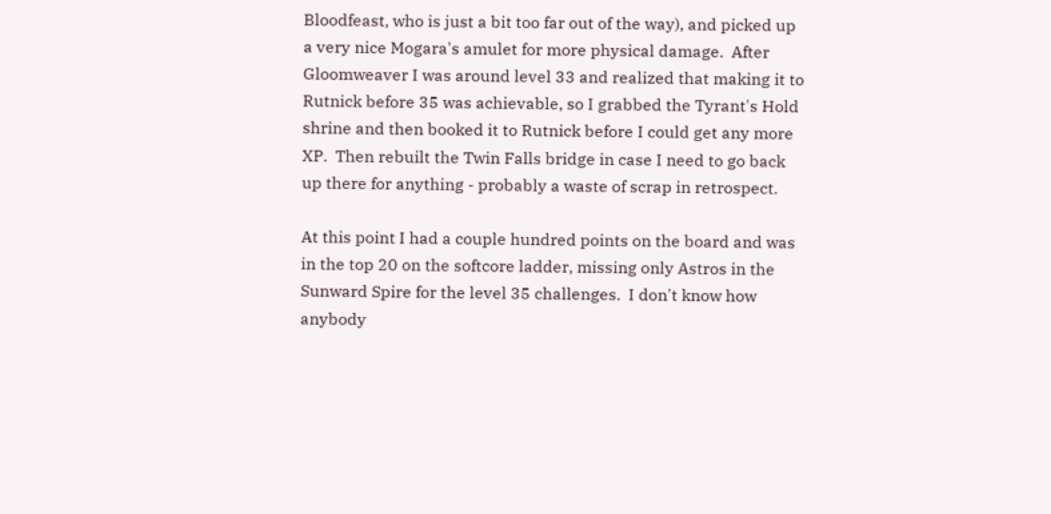Bloodfeast, who is just a bit too far out of the way), and picked up a very nice Mogara's amulet for more physical damage.  After Gloomweaver I was around level 33 and realized that making it to Rutnick before 35 was achievable, so I grabbed the Tyrant's Hold shrine and then booked it to Rutnick before I could get any more XP.  Then rebuilt the Twin Falls bridge in case I need to go back up there for anything - probably a waste of scrap in retrospect.

At this point I had a couple hundred points on the board and was in the top 20 on the softcore ladder, missing only Astros in the Sunward Spire for the level 35 challenges.  I don't know how anybody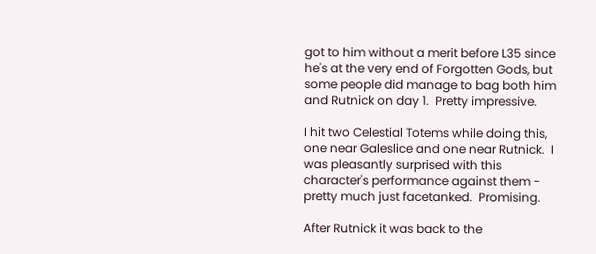got to him without a merit before L35 since he's at the very end of Forgotten Gods, but some people did manage to bag both him and Rutnick on day 1.  Pretty impressive.

I hit two Celestial Totems while doing this, one near Galeslice and one near Rutnick.  I was pleasantly surprised with this character's performance against them - pretty much just facetanked.  Promising.

After Rutnick it was back to the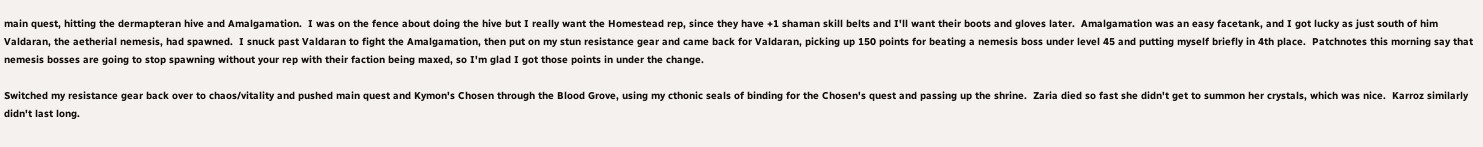main quest, hitting the dermapteran hive and Amalgamation.  I was on the fence about doing the hive but I really want the Homestead rep, since they have +1 shaman skill belts and I'll want their boots and gloves later.  Amalgamation was an easy facetank, and I got lucky as just south of him Valdaran, the aetherial nemesis, had spawned.  I snuck past Valdaran to fight the Amalgamation, then put on my stun resistance gear and came back for Valdaran, picking up 150 points for beating a nemesis boss under level 45 and putting myself briefly in 4th place.  Patchnotes this morning say that nemesis bosses are going to stop spawning without your rep with their faction being maxed, so I'm glad I got those points in under the change.

Switched my resistance gear back over to chaos/vitality and pushed main quest and Kymon's Chosen through the Blood Grove, using my cthonic seals of binding for the Chosen's quest and passing up the shrine.  Zaria died so fast she didn't get to summon her crystals, which was nice.  Karroz similarly didn't last long.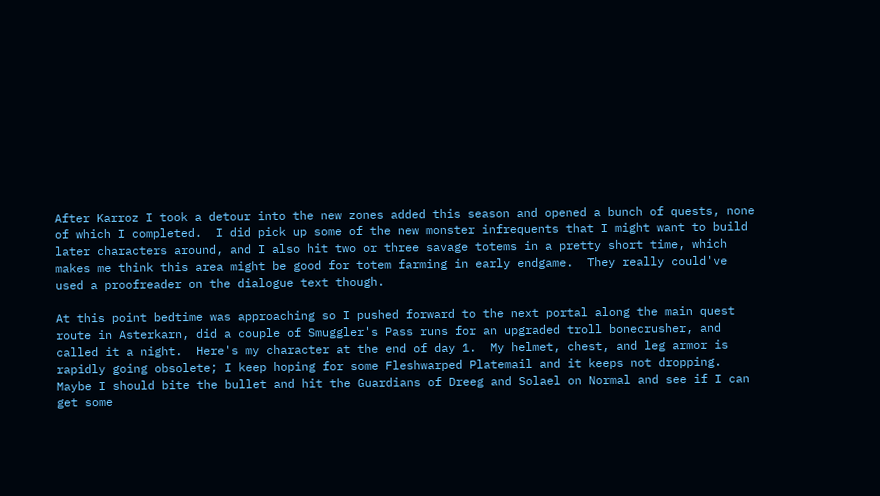After Karroz I took a detour into the new zones added this season and opened a bunch of quests, none of which I completed.  I did pick up some of the new monster infrequents that I might want to build later characters around, and I also hit two or three savage totems in a pretty short time, which makes me think this area might be good for totem farming in early endgame.  They really could've used a proofreader on the dialogue text though.

At this point bedtime was approaching so I pushed forward to the next portal along the main quest route in Asterkarn, did a couple of Smuggler's Pass runs for an upgraded troll bonecrusher, and called it a night.  Here's my character at the end of day 1.  My helmet, chest, and leg armor is rapidly going obsolete; I keep hoping for some Fleshwarped Platemail and it keeps not dropping.  Maybe I should bite the bullet and hit the Guardians of Dreeg and Solael on Normal and see if I can get some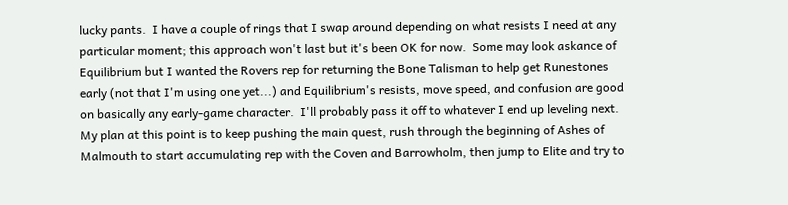lucky pants.  I have a couple of rings that I swap around depending on what resists I need at any particular moment; this approach won't last but it's been OK for now.  Some may look askance of Equilibrium but I wanted the Rovers rep for returning the Bone Talisman to help get Runestones early (not that I'm using one yet...) and Equilibrium's resists, move speed, and confusion are good on basically any early-game character.  I'll probably pass it off to whatever I end up leveling next.  My plan at this point is to keep pushing the main quest, rush through the beginning of Ashes of Malmouth to start accumulating rep with the Coven and Barrowholm, then jump to Elite and try to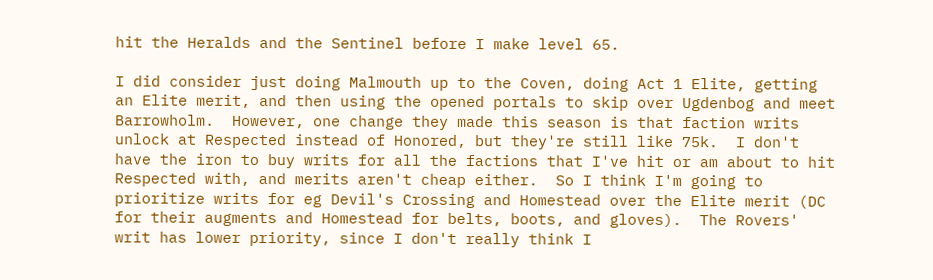hit the Heralds and the Sentinel before I make level 65.

I did consider just doing Malmouth up to the Coven, doing Act 1 Elite, getting an Elite merit, and then using the opened portals to skip over Ugdenbog and meet Barrowholm.  However, one change they made this season is that faction writs unlock at Respected instead of Honored, but they're still like 75k.  I don't have the iron to buy writs for all the factions that I've hit or am about to hit Respected with, and merits aren't cheap either.  So I think I'm going to prioritize writs for eg Devil's Crossing and Homestead over the Elite merit (DC for their augments and Homestead for belts, boots, and gloves).  The Rovers' writ has lower priority, since I don't really think I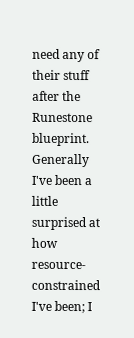need any of their stuff after the Runestone blueprint.  Generally I've been a little surprised at how resource-constrained I've been; I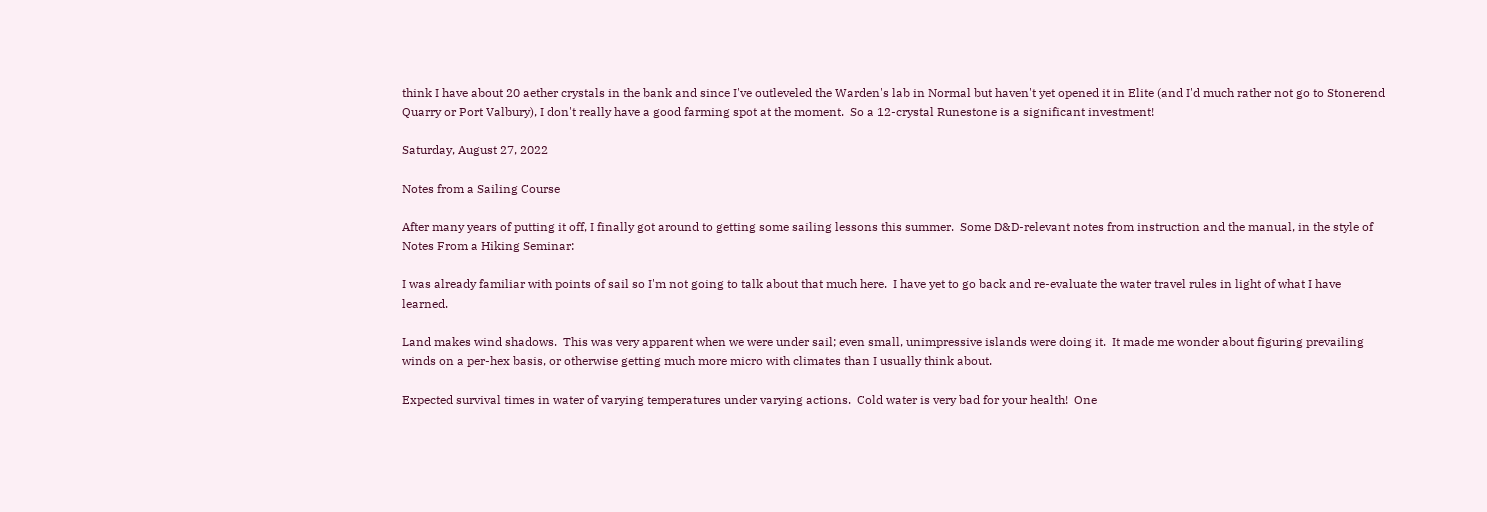think I have about 20 aether crystals in the bank and since I've outleveled the Warden's lab in Normal but haven't yet opened it in Elite (and I'd much rather not go to Stonerend Quarry or Port Valbury), I don't really have a good farming spot at the moment.  So a 12-crystal Runestone is a significant investment!

Saturday, August 27, 2022

Notes from a Sailing Course

After many years of putting it off, I finally got around to getting some sailing lessons this summer.  Some D&D-relevant notes from instruction and the manual, in the style of Notes From a Hiking Seminar:

I was already familiar with points of sail so I'm not going to talk about that much here.  I have yet to go back and re-evaluate the water travel rules in light of what I have learned.

Land makes wind shadows.  This was very apparent when we were under sail; even small, unimpressive islands were doing it.  It made me wonder about figuring prevailing winds on a per-hex basis, or otherwise getting much more micro with climates than I usually think about.

Expected survival times in water of varying temperatures under varying actions.  Cold water is very bad for your health!  One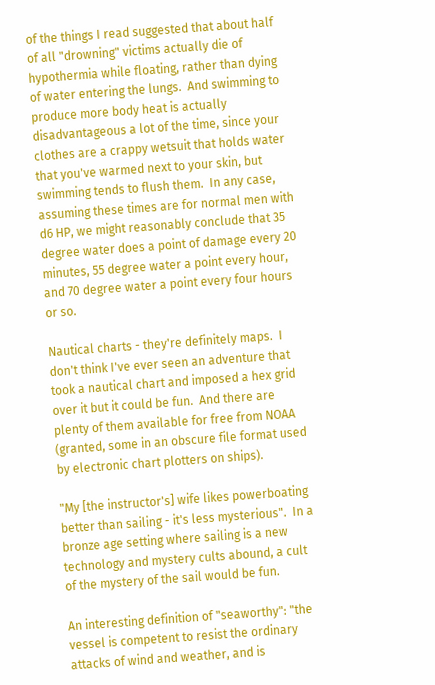of the things I read suggested that about half of all "drowning" victims actually die of hypothermia while floating, rather than dying of water entering the lungs.  And swimming to produce more body heat is actually disadvantageous a lot of the time, since your clothes are a crappy wetsuit that holds water that you've warmed next to your skin, but swimming tends to flush them.  In any case, assuming these times are for normal men with d6 HP, we might reasonably conclude that 35 degree water does a point of damage every 20 minutes, 55 degree water a point every hour, and 70 degree water a point every four hours or so.

Nautical charts - they're definitely maps.  I don't think I've ever seen an adventure that took a nautical chart and imposed a hex grid over it but it could be fun.  And there are plenty of them available for free from NOAA (granted, some in an obscure file format used by electronic chart plotters on ships).

"My [the instructor's] wife likes powerboating better than sailing - it's less mysterious".  In a bronze age setting where sailing is a new technology and mystery cults abound, a cult of the mystery of the sail would be fun.

An interesting definition of "seaworthy": "the vessel is competent to resist the ordinary attacks of wind and weather, and is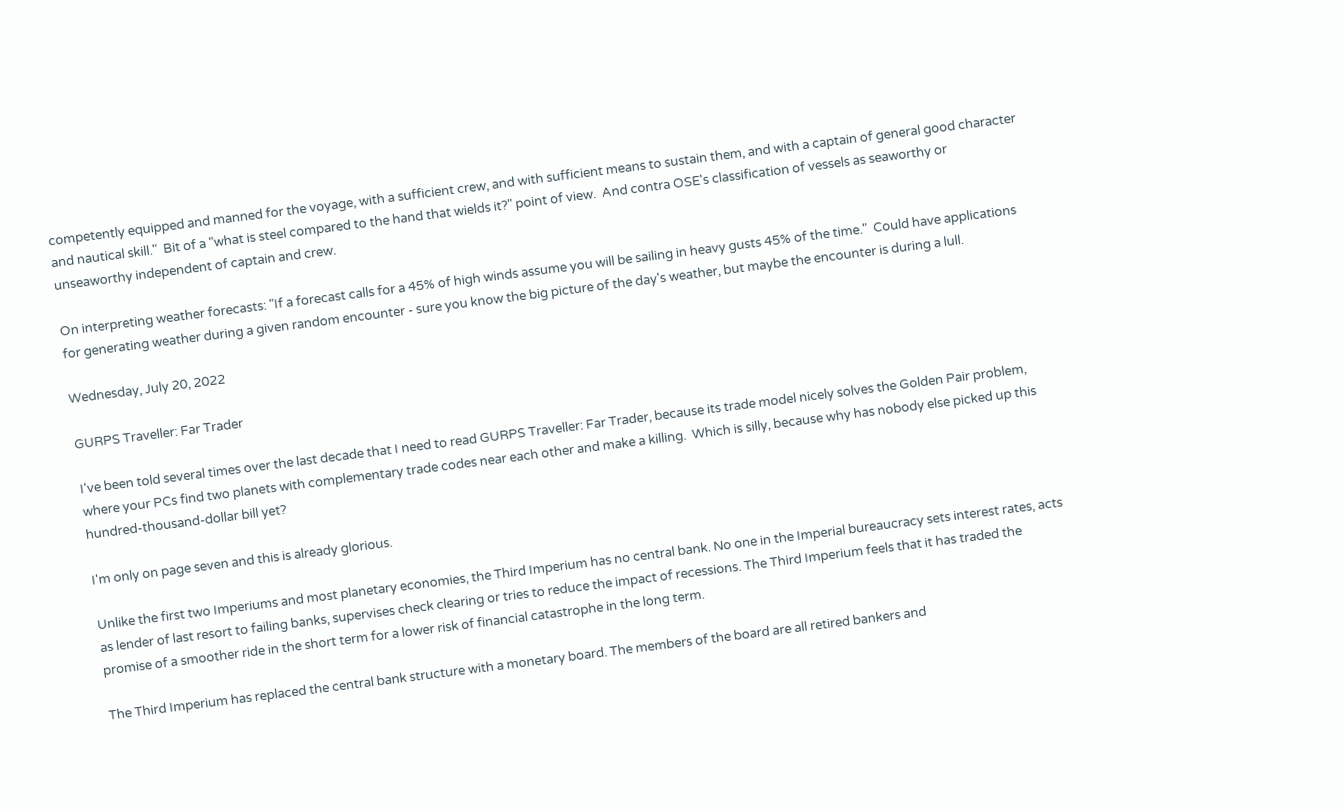competently equipped and manned for the voyage, with a sufficient crew, and with sufficient means to sustain them, and with a captain of general good character and nautical skill."  Bit of a "what is steel compared to the hand that wields it?" point of view.  And contra OSE's classification of vessels as seaworthy or unseaworthy independent of captain and crew.

On interpreting weather forecasts: "If a forecast calls for a 45% of high winds assume you will be sailing in heavy gusts 45% of the time."  Could have applications for generating weather during a given random encounter - sure you know the big picture of the day's weather, but maybe the encounter is during a lull.

Wednesday, July 20, 2022

GURPS Traveller: Far Trader

I've been told several times over the last decade that I need to read GURPS Traveller: Far Trader, because its trade model nicely solves the Golden Pair problem, where your PCs find two planets with complementary trade codes near each other and make a killing.  Which is silly, because why has nobody else picked up this hundred-thousand-dollar bill yet?

I'm only on page seven and this is already glorious.

Unlike the first two Imperiums and most planetary economies, the Third Imperium has no central bank. No one in the Imperial bureaucracy sets interest rates, acts as lender of last resort to failing banks, supervises check clearing or tries to reduce the impact of recessions. The Third Imperium feels that it has traded the promise of a smoother ride in the short term for a lower risk of financial catastrophe in the long term.

The Third Imperium has replaced the central bank structure with a monetary board. The members of the board are all retired bankers and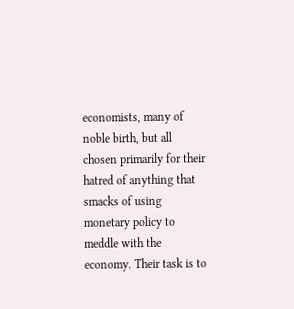economists, many of noble birth, but all chosen primarily for their hatred of anything that smacks of using monetary policy to meddle with the economy. Their task is to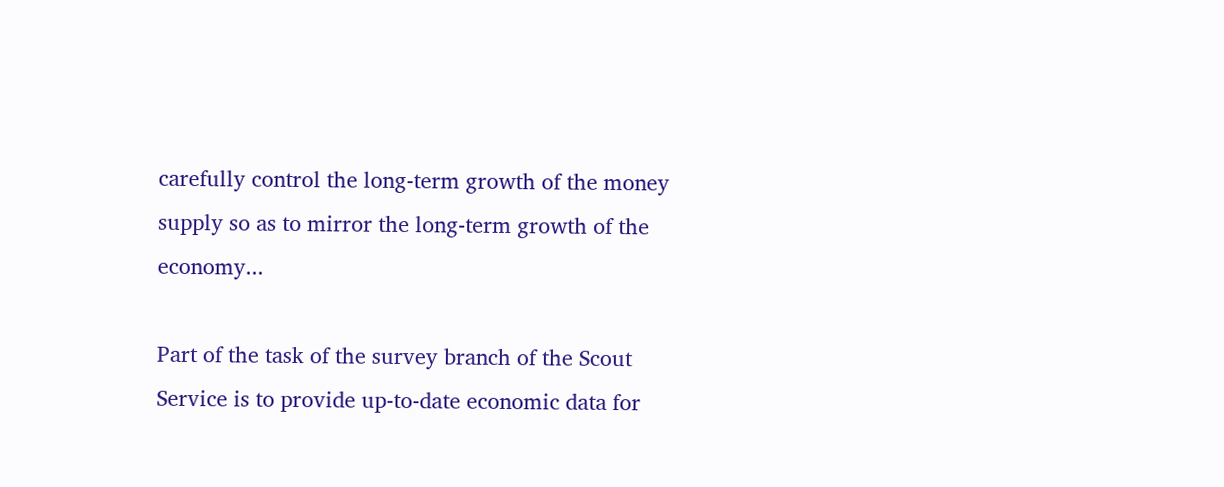carefully control the long-term growth of the money supply so as to mirror the long-term growth of the economy...

Part of the task of the survey branch of the Scout Service is to provide up-to-date economic data for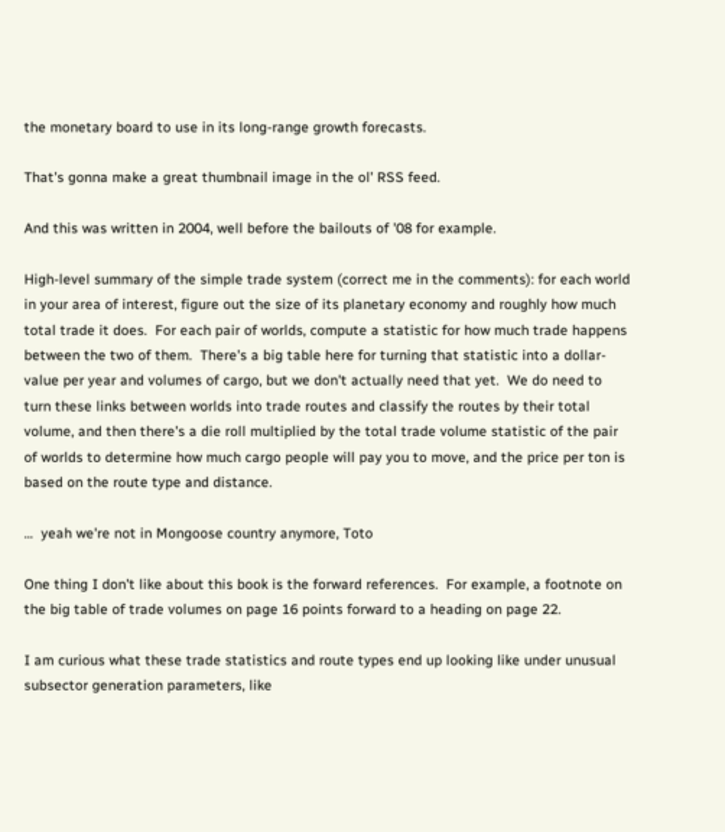the monetary board to use in its long-range growth forecasts.

That's gonna make a great thumbnail image in the ol' RSS feed.

And this was written in 2004, well before the bailouts of '08 for example.

High-level summary of the simple trade system (correct me in the comments): for each world in your area of interest, figure out the size of its planetary economy and roughly how much total trade it does.  For each pair of worlds, compute a statistic for how much trade happens between the two of them.  There's a big table here for turning that statistic into a dollar-value per year and volumes of cargo, but we don't actually need that yet.  We do need to turn these links between worlds into trade routes and classify the routes by their total volume, and then there's a die roll multiplied by the total trade volume statistic of the pair of worlds to determine how much cargo people will pay you to move, and the price per ton is based on the route type and distance.

...  yeah we're not in Mongoose country anymore, Toto

One thing I don't like about this book is the forward references.  For example, a footnote on the big table of trade volumes on page 16 points forward to a heading on page 22.

I am curious what these trade statistics and route types end up looking like under unusual subsector generation parameters, like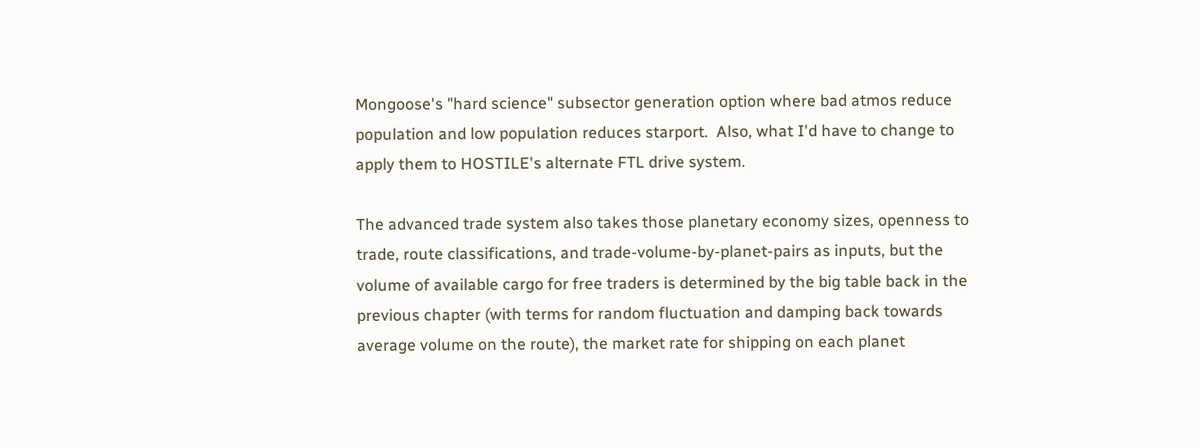Mongoose's "hard science" subsector generation option where bad atmos reduce population and low population reduces starport.  Also, what I'd have to change to apply them to HOSTILE's alternate FTL drive system.

The advanced trade system also takes those planetary economy sizes, openness to trade, route classifications, and trade-volume-by-planet-pairs as inputs, but the volume of available cargo for free traders is determined by the big table back in the previous chapter (with terms for random fluctuation and damping back towards average volume on the route), the market rate for shipping on each planet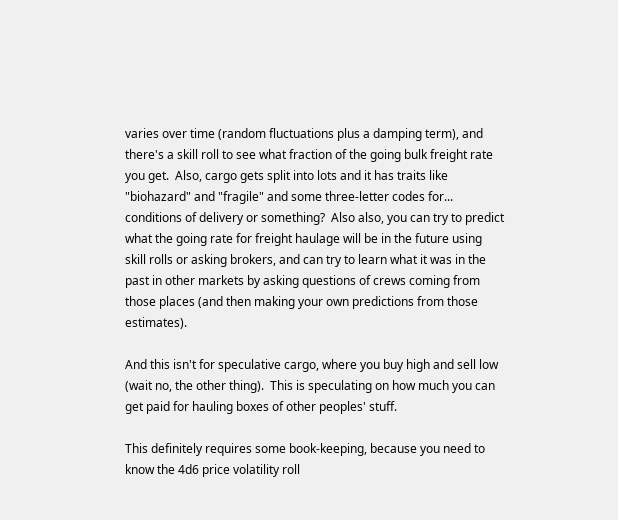varies over time (random fluctuations plus a damping term), and there's a skill roll to see what fraction of the going bulk freight rate you get.  Also, cargo gets split into lots and it has traits like "biohazard" and "fragile" and some three-letter codes for...  conditions of delivery or something?  Also also, you can try to predict what the going rate for freight haulage will be in the future using skill rolls or asking brokers, and can try to learn what it was in the past in other markets by asking questions of crews coming from those places (and then making your own predictions from those estimates).

And this isn't for speculative cargo, where you buy high and sell low (wait no, the other thing).  This is speculating on how much you can get paid for hauling boxes of other peoples' stuff.

This definitely requires some book-keeping, because you need to know the 4d6 price volatility roll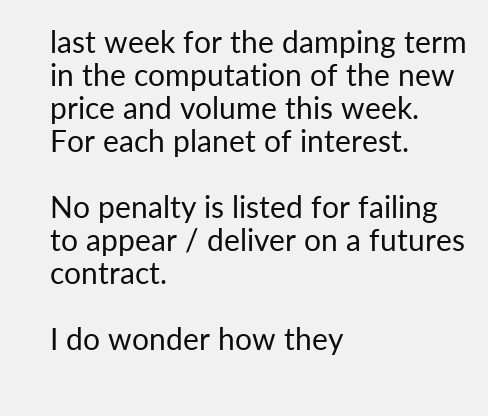last week for the damping term in the computation of the new price and volume this week.  For each planet of interest.

No penalty is listed for failing to appear / deliver on a futures contract.

I do wonder how they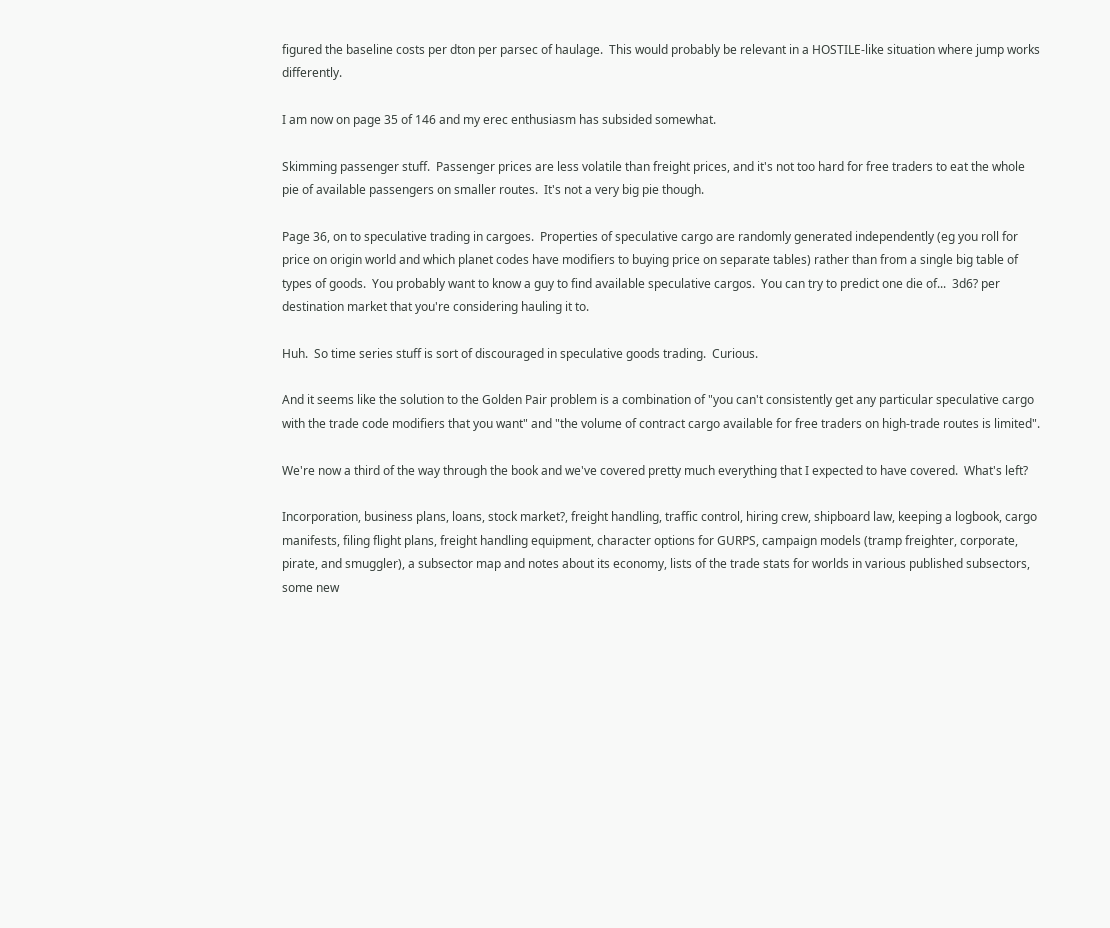figured the baseline costs per dton per parsec of haulage.  This would probably be relevant in a HOSTILE-like situation where jump works differently.

I am now on page 35 of 146 and my erec enthusiasm has subsided somewhat.

Skimming passenger stuff.  Passenger prices are less volatile than freight prices, and it's not too hard for free traders to eat the whole pie of available passengers on smaller routes.  It's not a very big pie though.

Page 36, on to speculative trading in cargoes.  Properties of speculative cargo are randomly generated independently (eg you roll for price on origin world and which planet codes have modifiers to buying price on separate tables) rather than from a single big table of types of goods.  You probably want to know a guy to find available speculative cargos.  You can try to predict one die of...  3d6? per destination market that you're considering hauling it to.

Huh.  So time series stuff is sort of discouraged in speculative goods trading.  Curious.

And it seems like the solution to the Golden Pair problem is a combination of "you can't consistently get any particular speculative cargo with the trade code modifiers that you want" and "the volume of contract cargo available for free traders on high-trade routes is limited".

We're now a third of the way through the book and we've covered pretty much everything that I expected to have covered.  What's left?

Incorporation, business plans, loans, stock market?, freight handling, traffic control, hiring crew, shipboard law, keeping a logbook, cargo manifests, filing flight plans, freight handling equipment, character options for GURPS, campaign models (tramp freighter, corporate, pirate, and smuggler), a subsector map and notes about its economy, lists of the trade stats for worlds in various published subsectors, some new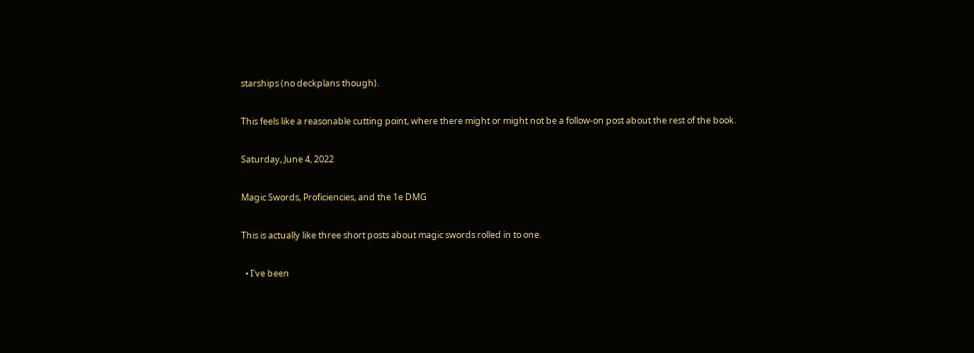starships (no deckplans though).

This feels like a reasonable cutting point, where there might or might not be a follow-on post about the rest of the book.

Saturday, June 4, 2022

Magic Swords, Proficiencies, and the 1e DMG

This is actually like three short posts about magic swords rolled in to one.

  • I've been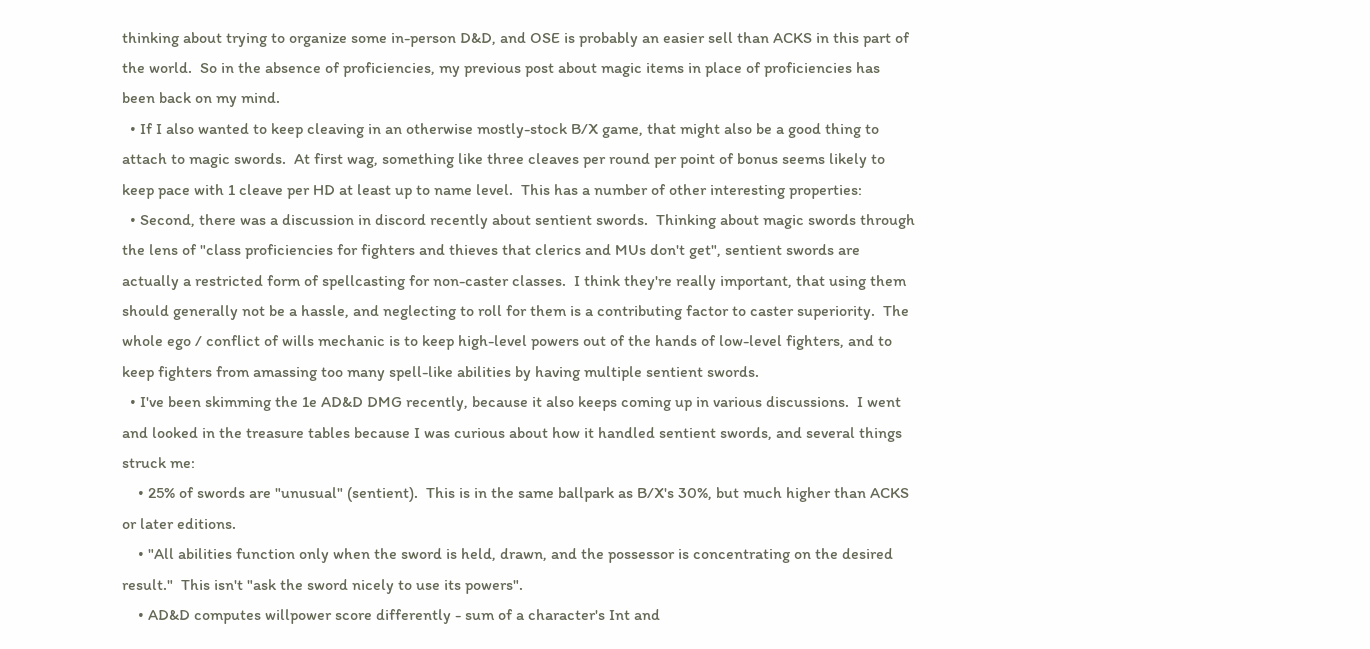thinking about trying to organize some in-person D&D, and OSE is probably an easier sell than ACKS in this part of the world.  So in the absence of proficiencies, my previous post about magic items in place of proficiencies has been back on my mind.
  • If I also wanted to keep cleaving in an otherwise mostly-stock B/X game, that might also be a good thing to attach to magic swords.  At first wag, something like three cleaves per round per point of bonus seems likely to keep pace with 1 cleave per HD at least up to name level.  This has a number of other interesting properties:
  • Second, there was a discussion in discord recently about sentient swords.  Thinking about magic swords through the lens of "class proficiencies for fighters and thieves that clerics and MUs don't get", sentient swords are actually a restricted form of spellcasting for non-caster classes.  I think they're really important, that using them should generally not be a hassle, and neglecting to roll for them is a contributing factor to caster superiority.  The whole ego / conflict of wills mechanic is to keep high-level powers out of the hands of low-level fighters, and to keep fighters from amassing too many spell-like abilities by having multiple sentient swords.
  • I've been skimming the 1e AD&D DMG recently, because it also keeps coming up in various discussions.  I went and looked in the treasure tables because I was curious about how it handled sentient swords, and several things struck me:
    • 25% of swords are "unusual" (sentient).  This is in the same ballpark as B/X's 30%, but much higher than ACKS or later editions.
    • "All abilities function only when the sword is held, drawn, and the possessor is concentrating on the desired result."  This isn't "ask the sword nicely to use its powers".
    • AD&D computes willpower score differently - sum of a character's Int and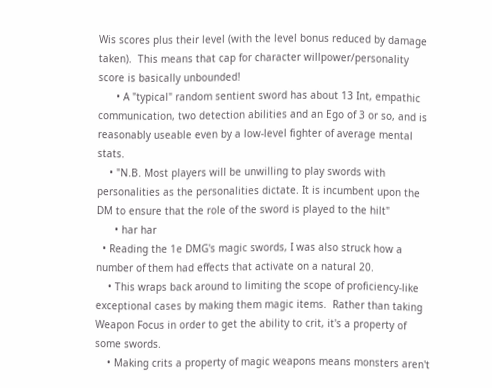Wis scores plus their level (with the level bonus reduced by damage taken).  This means that cap for character willpower/personality score is basically unbounded!
      • A "typical" random sentient sword has about 13 Int, empathic communication, two detection abilities and an Ego of 3 or so, and is reasonably useable even by a low-level fighter of average mental stats.
    • "N.B. Most players will be unwilling to play swords with personalities as the personalities dictate. It is incumbent upon the DM to ensure that the role of the sword is played to the hilt"
      • har har
  • Reading the 1e DMG's magic swords, I was also struck how a number of them had effects that activate on a natural 20.
    • This wraps back around to limiting the scope of proficiency-like exceptional cases by making them magic items.  Rather than taking Weapon Focus in order to get the ability to crit, it's a property of some swords.
    • Making crits a property of magic weapons means monsters aren't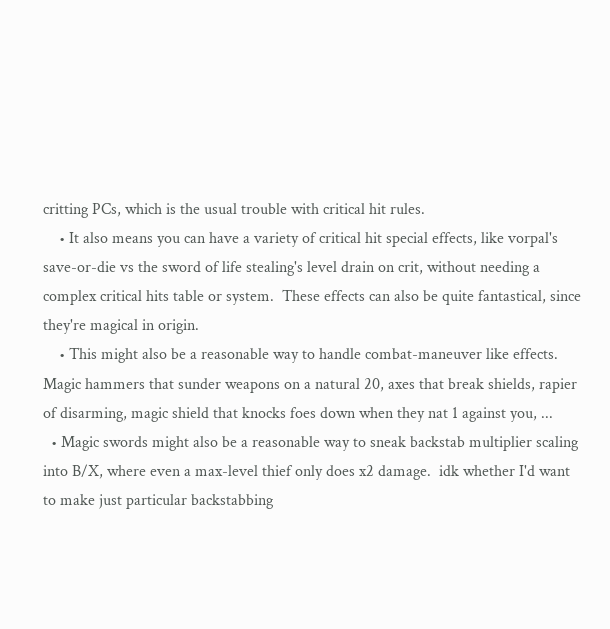critting PCs, which is the usual trouble with critical hit rules.
    • It also means you can have a variety of critical hit special effects, like vorpal's save-or-die vs the sword of life stealing's level drain on crit, without needing a complex critical hits table or system.  These effects can also be quite fantastical, since they're magical in origin.
    • This might also be a reasonable way to handle combat-maneuver like effects.  Magic hammers that sunder weapons on a natural 20, axes that break shields, rapier of disarming, magic shield that knocks foes down when they nat 1 against you, ...
  • Magic swords might also be a reasonable way to sneak backstab multiplier scaling into B/X, where even a max-level thief only does x2 damage.  idk whether I'd want to make just particular backstabbing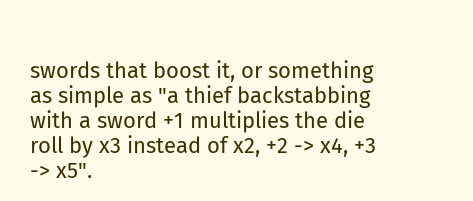swords that boost it, or something as simple as "a thief backstabbing with a sword +1 multiplies the die roll by x3 instead of x2, +2 -> x4, +3 -> x5".